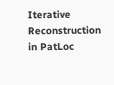Iterative Reconstruction in PatLoc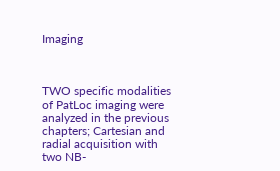Imaging



TWO specific modalities of PatLoc imaging were analyzed in the previous chapters; Cartesian and radial acquisition with two NB-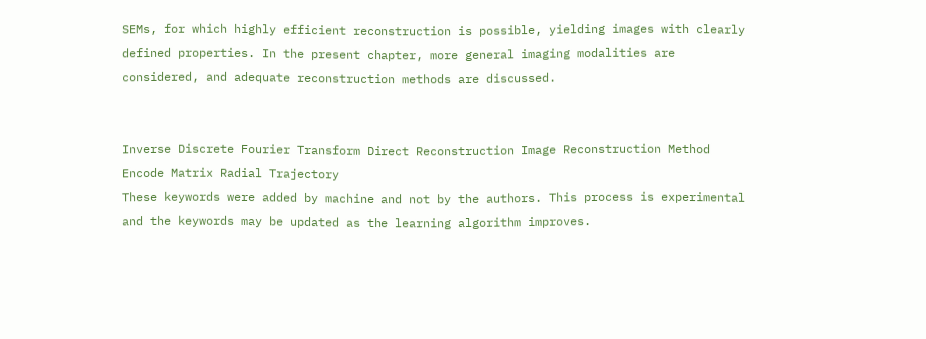SEMs, for which highly efficient reconstruction is possible, yielding images with clearly defined properties. In the present chapter, more general imaging modalities are considered, and adequate reconstruction methods are discussed.


Inverse Discrete Fourier Transform Direct Reconstruction Image Reconstruction Method Encode Matrix Radial Trajectory
These keywords were added by machine and not by the authors. This process is experimental and the keywords may be updated as the learning algorithm improves.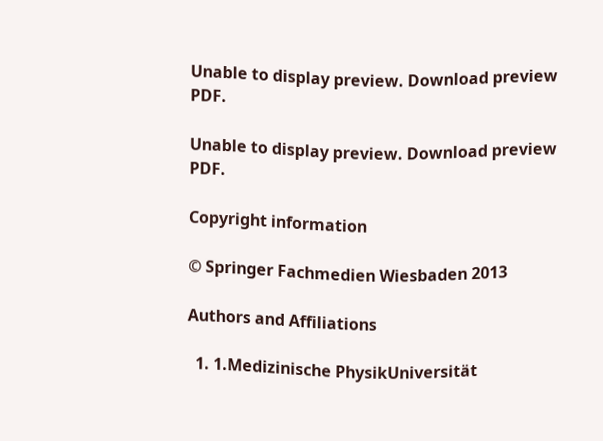Unable to display preview. Download preview PDF.

Unable to display preview. Download preview PDF.

Copyright information

© Springer Fachmedien Wiesbaden 2013

Authors and Affiliations

  1. 1.Medizinische PhysikUniversität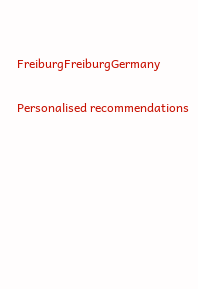FreiburgFreiburgGermany

Personalised recommendations